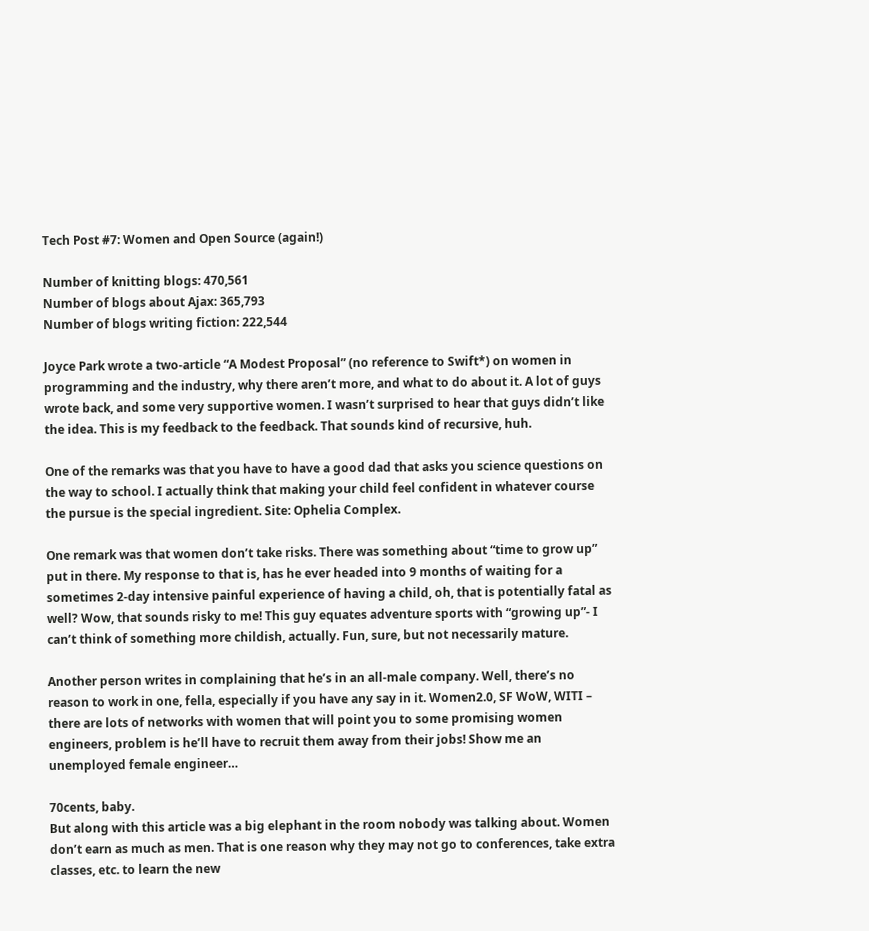Tech Post #7: Women and Open Source (again!)

Number of knitting blogs: 470,561
Number of blogs about Ajax: 365,793
Number of blogs writing fiction: 222,544

Joyce Park wrote a two-article “A Modest Proposal” (no reference to Swift*) on women in programming and the industry, why there aren’t more, and what to do about it. A lot of guys wrote back, and some very supportive women. I wasn’t surprised to hear that guys didn’t like the idea. This is my feedback to the feedback. That sounds kind of recursive, huh.

One of the remarks was that you have to have a good dad that asks you science questions on the way to school. I actually think that making your child feel confident in whatever course the pursue is the special ingredient. Site: Ophelia Complex.

One remark was that women don’t take risks. There was something about “time to grow up” put in there. My response to that is, has he ever headed into 9 months of waiting for a sometimes 2-day intensive painful experience of having a child, oh, that is potentially fatal as well? Wow, that sounds risky to me! This guy equates adventure sports with “growing up”- I can’t think of something more childish, actually. Fun, sure, but not necessarily mature.

Another person writes in complaining that he’s in an all-male company. Well, there’s no reason to work in one, fella, especially if you have any say in it. Women2.0, SF WoW, WITI – there are lots of networks with women that will point you to some promising women engineers, problem is he’ll have to recruit them away from their jobs! Show me an unemployed female engineer…

70cents, baby.
But along with this article was a big elephant in the room nobody was talking about. Women don’t earn as much as men. That is one reason why they may not go to conferences, take extra classes, etc. to learn the new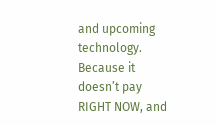and upcoming technology. Because it doesn’t pay RIGHT NOW, and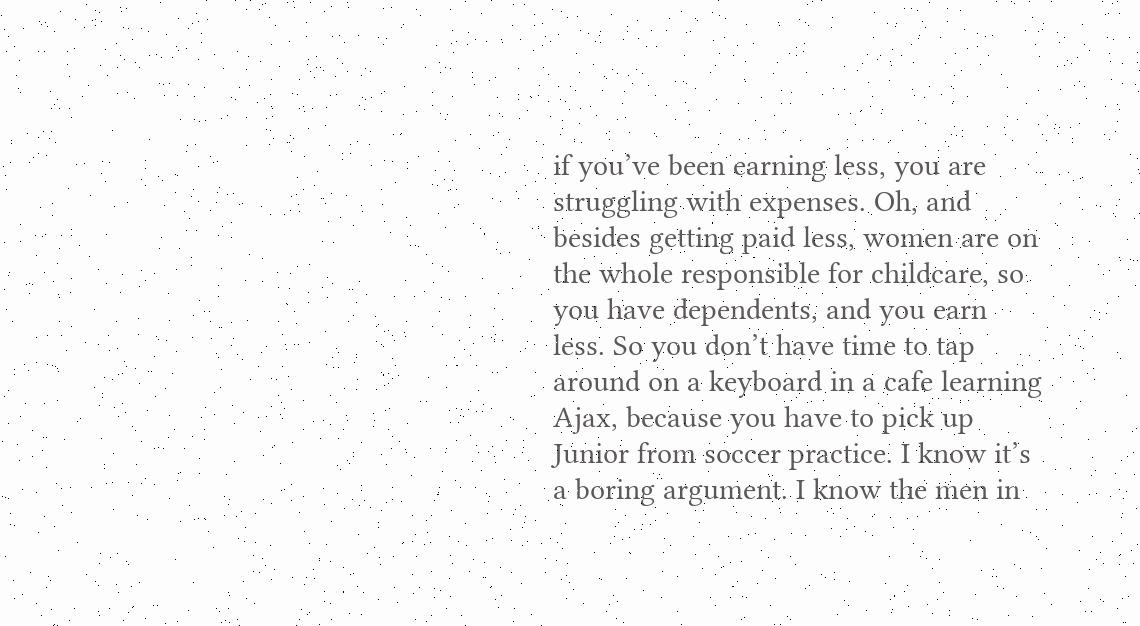if you’ve been earning less, you are struggling with expenses. Oh, and besides getting paid less, women are on the whole responsible for childcare, so you have dependents, and you earn less. So you don’t have time to tap around on a keyboard in a cafe learning Ajax, because you have to pick up Junior from soccer practice. I know it’s a boring argument. I know the men in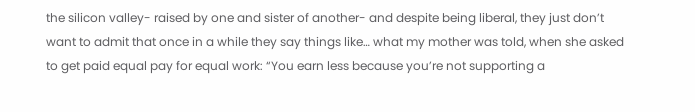the silicon valley- raised by one and sister of another- and despite being liberal, they just don’t want to admit that once in a while they say things like… what my mother was told, when she asked to get paid equal pay for equal work: “You earn less because you’re not supporting a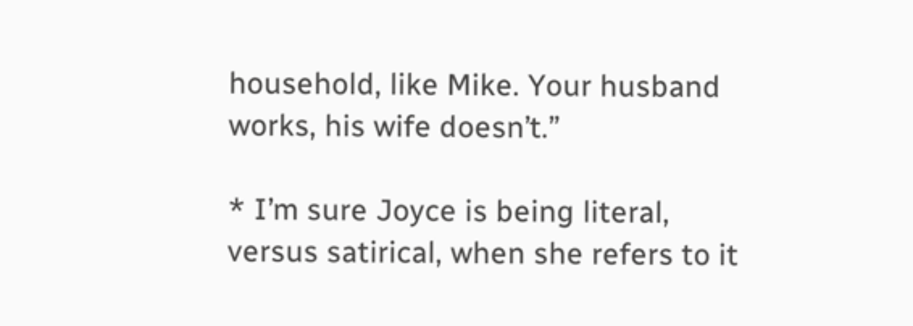household, like Mike. Your husband works, his wife doesn’t.”

* I’m sure Joyce is being literal, versus satirical, when she refers to it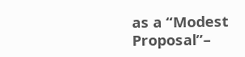as a “Modest Proposal”–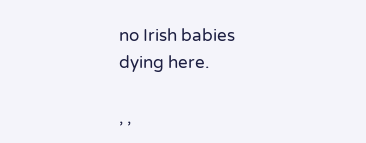no Irish babies dying here.

, ,